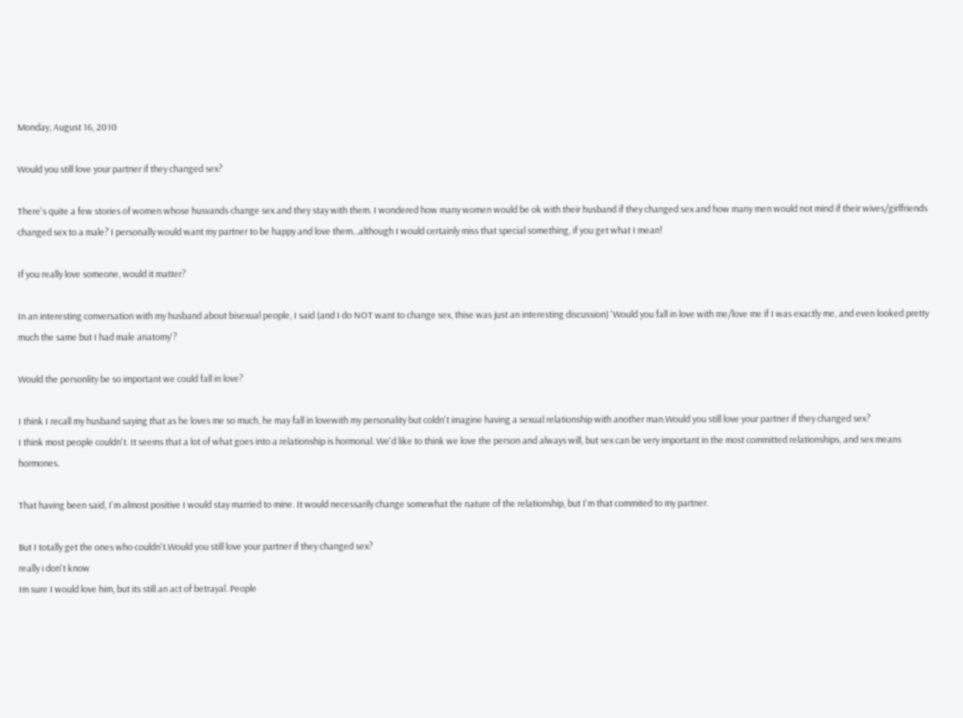Monday, August 16, 2010

Would you still love your partner if they changed sex?

There's quite a few stories of women whose husvands change sex and they stay with them. I wondered how many women would be ok with their husband if they changed sex and how many men would not mind if their wives/girlfriends changed sex to a male? I personally would want my partner to be happy and love them...although I would certainly miss that special something, if you get what I mean!

If you really love someone, would it matter?

In an interesting conversation with my husband about bisexual people, I said (and I do NOT want to change sex, thise was just an interesting discussion) 'Would you fall in love with me/love me if I was exactly me, and even looked pretty much the same but I had male anatomy'?

Would the personlity be so important we could fall in love?

I think I recall my husband saying that as he loves me so much, he may fall in lovewith my personality but coldn't imagine having a sexual relationship with another man.Would you still love your partner if they changed sex?
I think most people couldn't. It seems that a lot of what goes into a relationship is hormonal. We'd like to think we love the person and always will, but sex can be very important in the most committed relationships, and sex means hormones.

That having been said, I'm almost positive I would stay married to mine. It would necessarily change somewhat the nature of the relationship, but I'm that commited to my partner.

But I totally get the ones who couldn't.Would you still love your partner if they changed sex?
really i don't know
Im sure I would love him, but its still an act of betrayal. People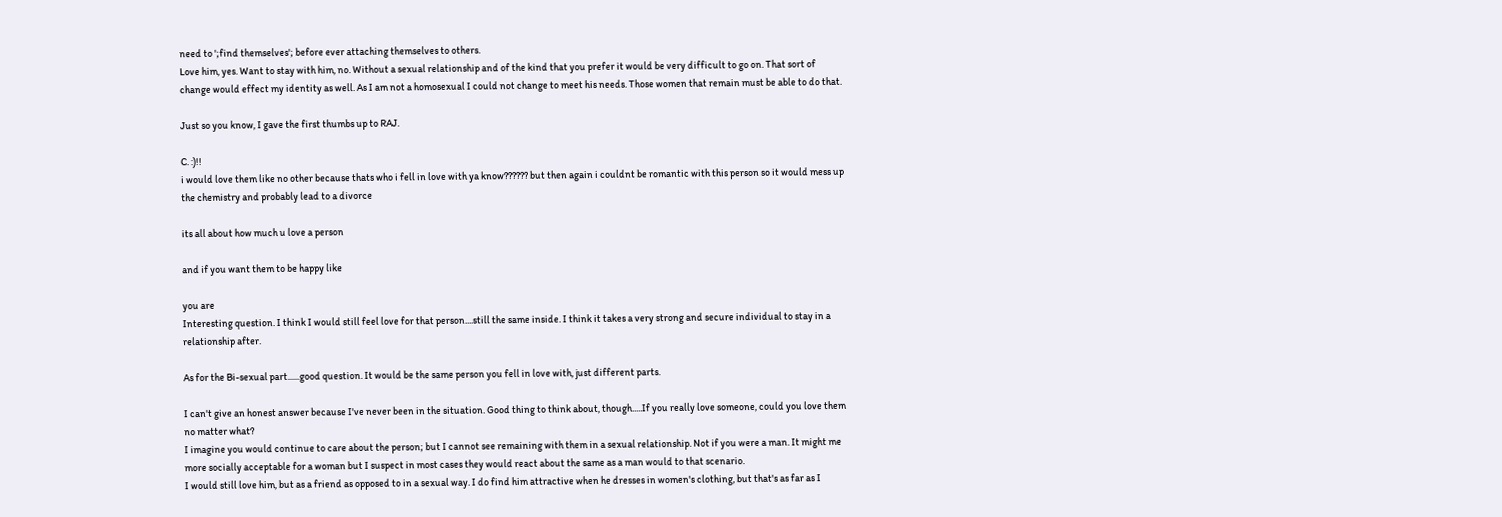need to ';find themselves'; before ever attaching themselves to others.
Love him, yes. Want to stay with him, no. Without a sexual relationship and of the kind that you prefer it would be very difficult to go on. That sort of change would effect my identity as well. As I am not a homosexual I could not change to meet his needs. Those women that remain must be able to do that.

Just so you know, I gave the first thumbs up to RAJ.

C. :)!!
i would love them like no other because thats who i fell in love with ya know?????? but then again i couldnt be romantic with this person so it would mess up the chemistry and probably lead to a divorce

its all about how much u love a person

and if you want them to be happy like

you are
Interesting question. I think I would still feel love for that person....still the same inside. I think it takes a very strong and secure individual to stay in a relationship after.

As for the Bi-sexual part......good question. It would be the same person you fell in love with, just different parts.

I can't give an honest answer because I've never been in the situation. Good thing to think about, though.....If you really love someone, could you love them no matter what?
I imagine you would continue to care about the person; but I cannot see remaining with them in a sexual relationship. Not if you were a man. It might me more socially acceptable for a woman but I suspect in most cases they would react about the same as a man would to that scenario.
I would still love him, but as a friend as opposed to in a sexual way. I do find him attractive when he dresses in women's clothing, but that's as far as I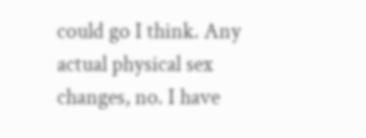could go I think. Any actual physical sex changes, no. I have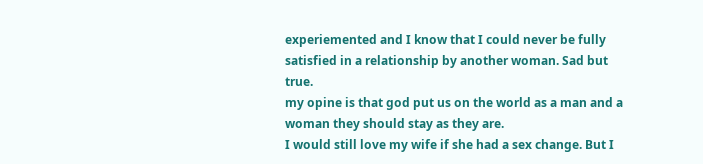experiemented and I know that I could never be fully satisfied in a relationship by another woman. Sad but true.
my opine is that god put us on the world as a man and a woman they should stay as they are.
I would still love my wife if she had a sex change. But I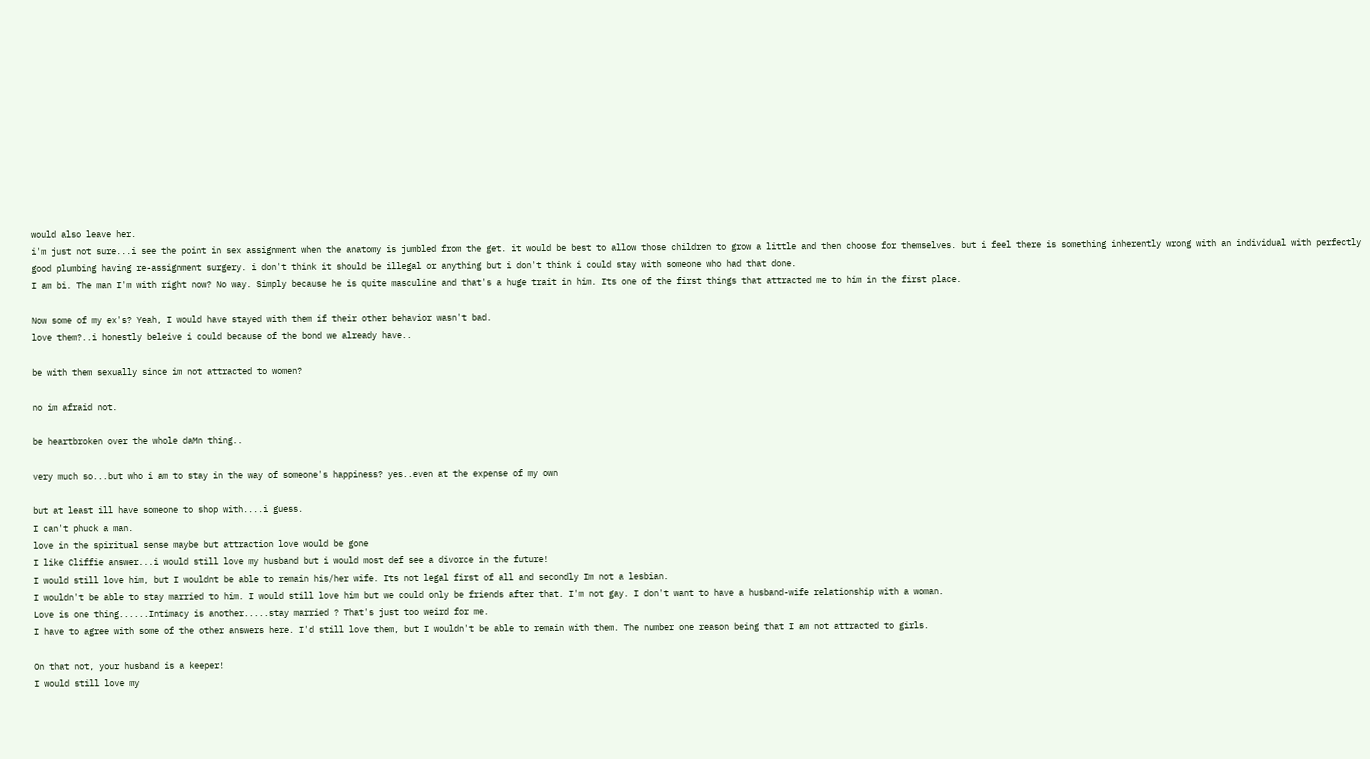would also leave her.
i'm just not sure...i see the point in sex assignment when the anatomy is jumbled from the get. it would be best to allow those children to grow a little and then choose for themselves. but i feel there is something inherently wrong with an individual with perfectly good plumbing having re-assignment surgery. i don't think it should be illegal or anything but i don't think i could stay with someone who had that done.
I am bi. The man I'm with right now? No way. Simply because he is quite masculine and that's a huge trait in him. Its one of the first things that attracted me to him in the first place.

Now some of my ex's? Yeah, I would have stayed with them if their other behavior wasn't bad.
love them?..i honestly beleive i could because of the bond we already have..

be with them sexually since im not attracted to women?

no im afraid not.

be heartbroken over the whole daMn thing..

very much so...but who i am to stay in the way of someone's happiness? yes..even at the expense of my own

but at least ill have someone to shop with....i guess.
I can't phuck a man.
love in the spiritual sense maybe but attraction love would be gone
I like Cliffie answer...i would still love my husband but i would most def see a divorce in the future!
I would still love him, but I wouldnt be able to remain his/her wife. Its not legal first of all and secondly Im not a lesbian.
I wouldn't be able to stay married to him. I would still love him but we could only be friends after that. I'm not gay. I don't want to have a husband-wife relationship with a woman.
Love is one thing......Intimacy is another.....stay married ? That's just too weird for me.
I have to agree with some of the other answers here. I'd still love them, but I wouldn't be able to remain with them. The number one reason being that I am not attracted to girls.

On that not, your husband is a keeper!
I would still love my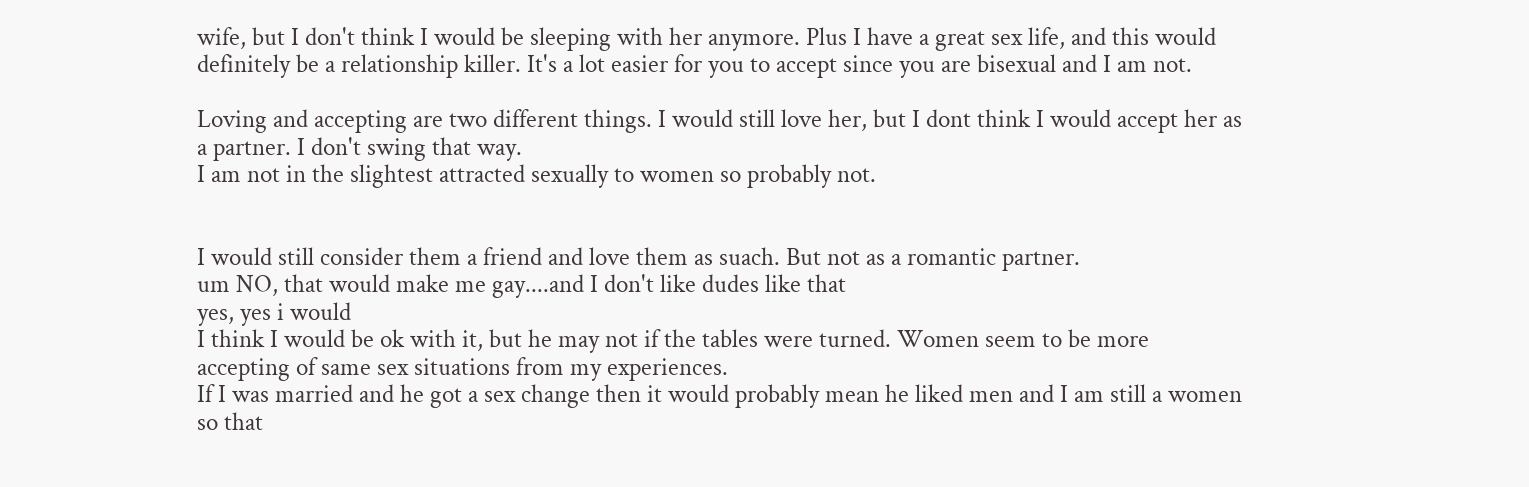wife, but I don't think I would be sleeping with her anymore. Plus I have a great sex life, and this would definitely be a relationship killer. It's a lot easier for you to accept since you are bisexual and I am not.

Loving and accepting are two different things. I would still love her, but I dont think I would accept her as a partner. I don't swing that way.
I am not in the slightest attracted sexually to women so probably not.


I would still consider them a friend and love them as suach. But not as a romantic partner.
um NO, that would make me gay....and I don't like dudes like that
yes, yes i would
I think I would be ok with it, but he may not if the tables were turned. Women seem to be more accepting of same sex situations from my experiences.
If I was married and he got a sex change then it would probably mean he liked men and I am still a women so that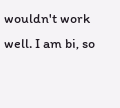wouldn't work well. I am bi, so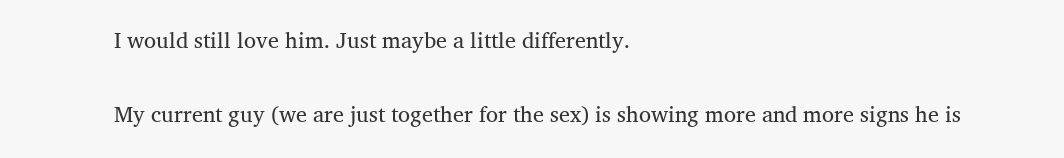I would still love him. Just maybe a little differently.

My current guy (we are just together for the sex) is showing more and more signs he is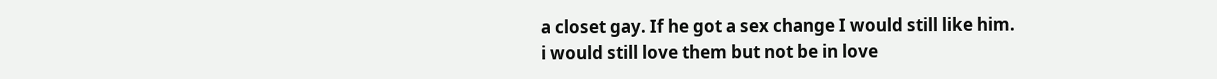a closet gay. If he got a sex change I would still like him.
i would still love them but not be in love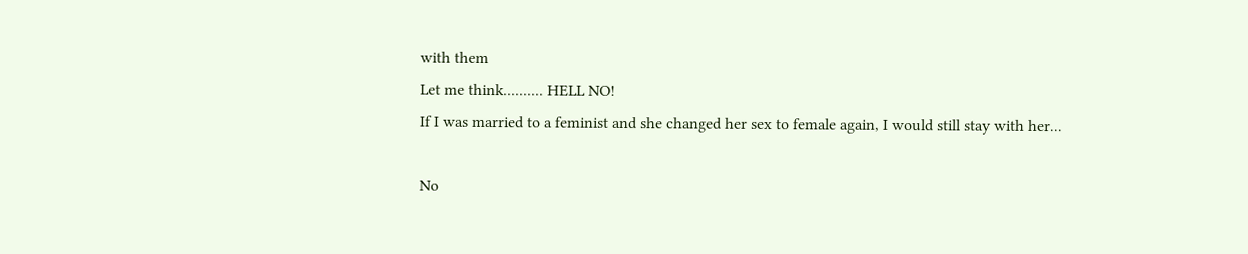with them
Let me think.......... HELL NO!
If I was married to a feminist and she changed her sex to female again, I would still stay with her...

No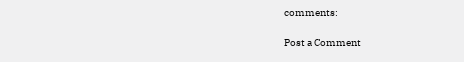comments:

Post a Comment